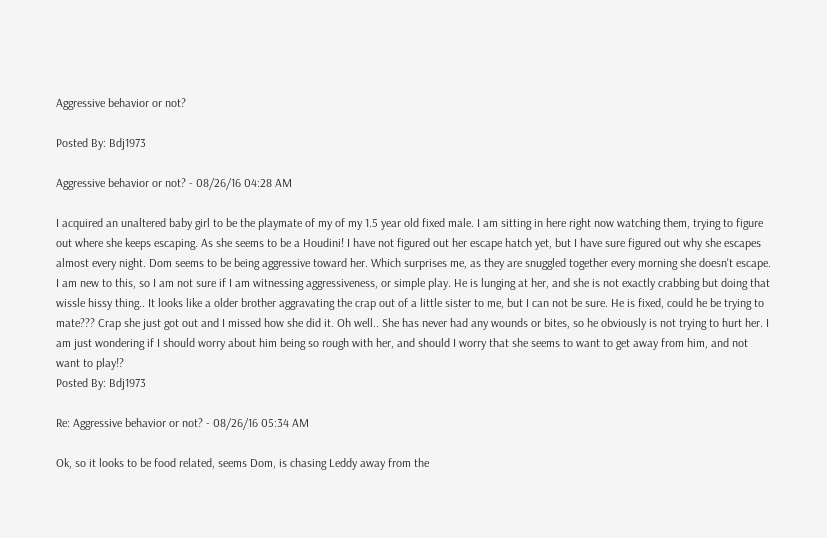Aggressive behavior or not?

Posted By: Bdj1973

Aggressive behavior or not? - 08/26/16 04:28 AM

I acquired an unaltered baby girl to be the playmate of my of my 1.5 year old fixed male. I am sitting in here right now watching them, trying to figure out where she keeps escaping. As she seems to be a Houdini! I have not figured out her escape hatch yet, but I have sure figured out why she escapes almost every night. Dom seems to be being aggressive toward her. Which surprises me, as they are snuggled together every morning she doesn't escape. I am new to this, so I am not sure if I am witnessing aggressiveness, or simple play. He is lunging at her, and she is not exactly crabbing but doing that wissle hissy thing.. It looks like a older brother aggravating the crap out of a little sister to me, but I can not be sure. He is fixed, could he be trying to mate??? Crap she just got out and I missed how she did it. Oh well.. She has never had any wounds or bites, so he obviously is not trying to hurt her. I am just wondering if I should worry about him being so rough with her, and should I worry that she seems to want to get away from him, and not want to play!?
Posted By: Bdj1973

Re: Aggressive behavior or not? - 08/26/16 05:34 AM

Ok, so it looks to be food related, seems Dom, is chasing Leddy away from the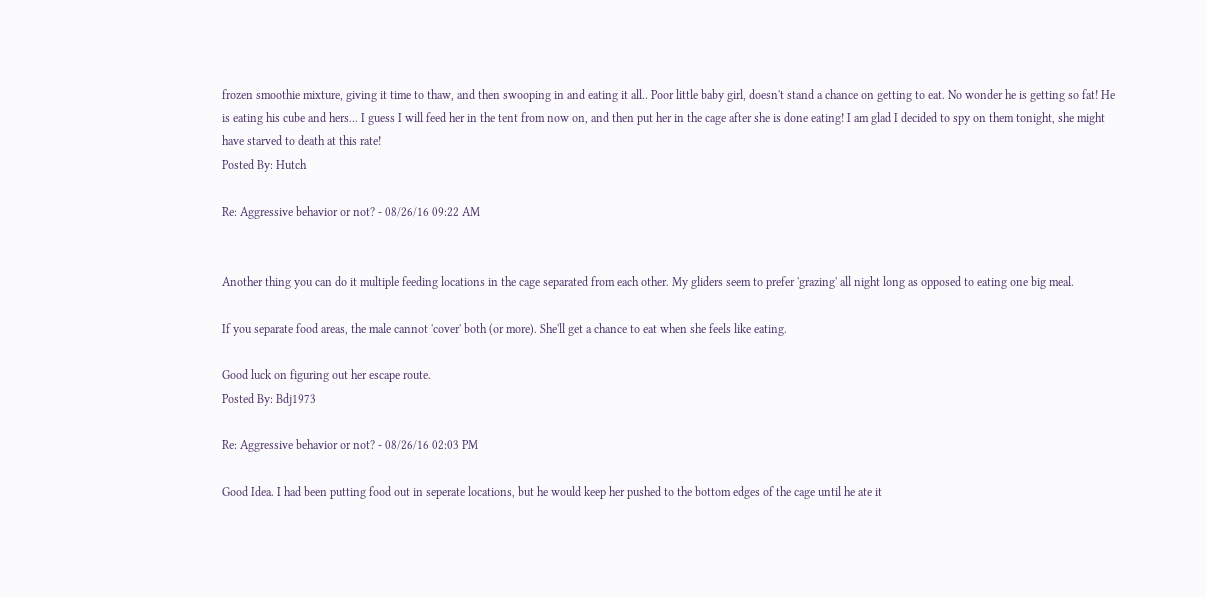frozen smoothie mixture, giving it time to thaw, and then swooping in and eating it all.. Poor little baby girl, doesn't stand a chance on getting to eat. No wonder he is getting so fat! He is eating his cube and hers... I guess I will feed her in the tent from now on, and then put her in the cage after she is done eating! I am glad I decided to spy on them tonight, she might have starved to death at this rate!
Posted By: Hutch

Re: Aggressive behavior or not? - 08/26/16 09:22 AM


Another thing you can do it multiple feeding locations in the cage separated from each other. My gliders seem to prefer 'grazing' all night long as opposed to eating one big meal.

If you separate food areas, the male cannot 'cover' both (or more). She'll get a chance to eat when she feels like eating.

Good luck on figuring out her escape route.
Posted By: Bdj1973

Re: Aggressive behavior or not? - 08/26/16 02:03 PM

Good Idea. I had been putting food out in seperate locations, but he would keep her pushed to the bottom edges of the cage until he ate it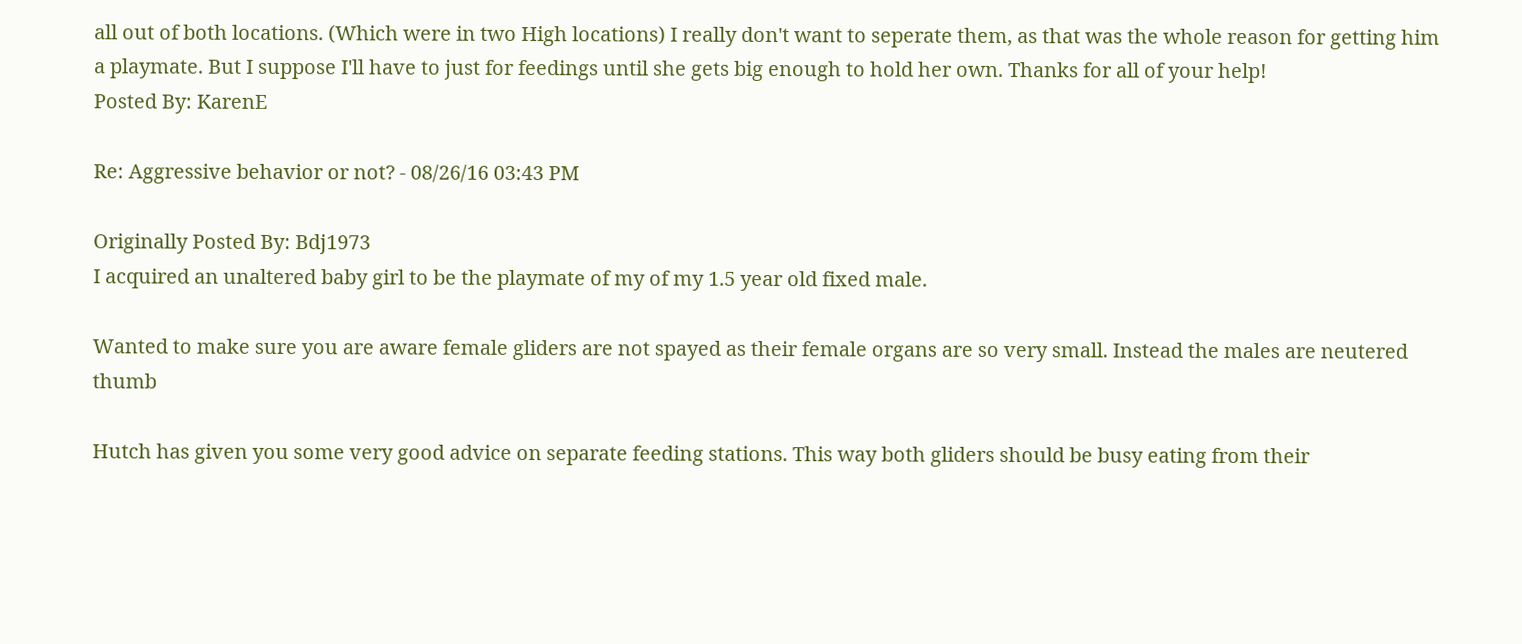all out of both locations. (Which were in two High locations) I really don't want to seperate them, as that was the whole reason for getting him a playmate. But I suppose I'll have to just for feedings until she gets big enough to hold her own. Thanks for all of your help!
Posted By: KarenE

Re: Aggressive behavior or not? - 08/26/16 03:43 PM

Originally Posted By: Bdj1973
I acquired an unaltered baby girl to be the playmate of my of my 1.5 year old fixed male.

Wanted to make sure you are aware female gliders are not spayed as their female organs are so very small. Instead the males are neutered thumb

Hutch has given you some very good advice on separate feeding stations. This way both gliders should be busy eating from their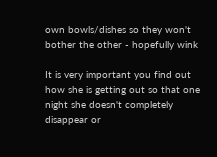own bowls/dishes so they won't bother the other - hopefully wink

It is very important you find out how she is getting out so that one night she doesn't completely disappear or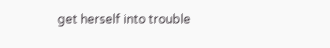get herself into trouble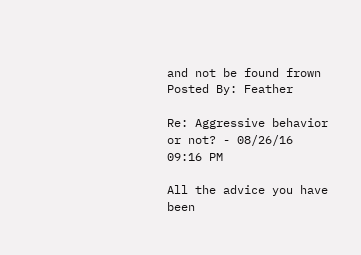and not be found frown
Posted By: Feather

Re: Aggressive behavior or not? - 08/26/16 09:16 PM

All the advice you have been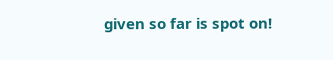given so far is spot on!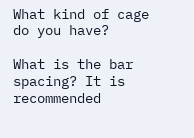What kind of cage do you have?

What is the bar spacing? It is recommended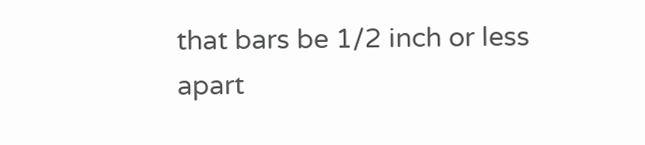that bars be 1/2 inch or less apart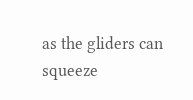as the gliders can squeeze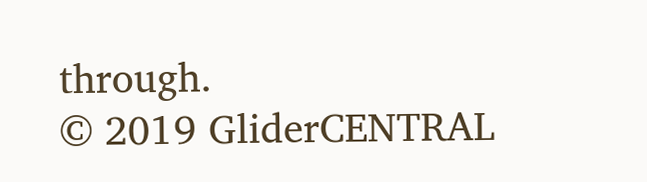through.
© 2019 GliderCENTRAL